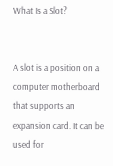What Is a Slot?


A slot is a position on a computer motherboard that supports an expansion card. It can be used for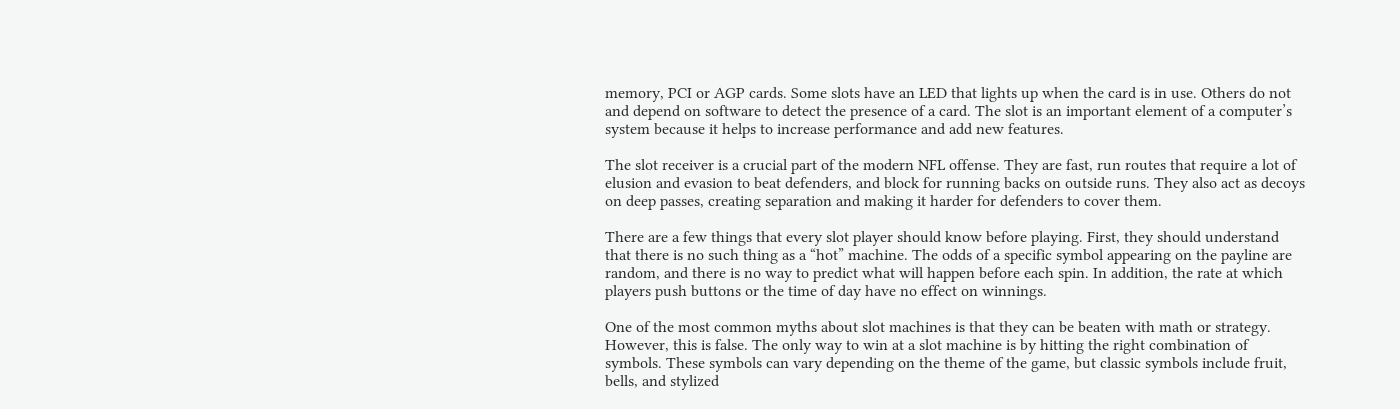memory, PCI or AGP cards. Some slots have an LED that lights up when the card is in use. Others do not and depend on software to detect the presence of a card. The slot is an important element of a computer’s system because it helps to increase performance and add new features.

The slot receiver is a crucial part of the modern NFL offense. They are fast, run routes that require a lot of elusion and evasion to beat defenders, and block for running backs on outside runs. They also act as decoys on deep passes, creating separation and making it harder for defenders to cover them.

There are a few things that every slot player should know before playing. First, they should understand that there is no such thing as a “hot” machine. The odds of a specific symbol appearing on the payline are random, and there is no way to predict what will happen before each spin. In addition, the rate at which players push buttons or the time of day have no effect on winnings.

One of the most common myths about slot machines is that they can be beaten with math or strategy. However, this is false. The only way to win at a slot machine is by hitting the right combination of symbols. These symbols can vary depending on the theme of the game, but classic symbols include fruit, bells, and stylized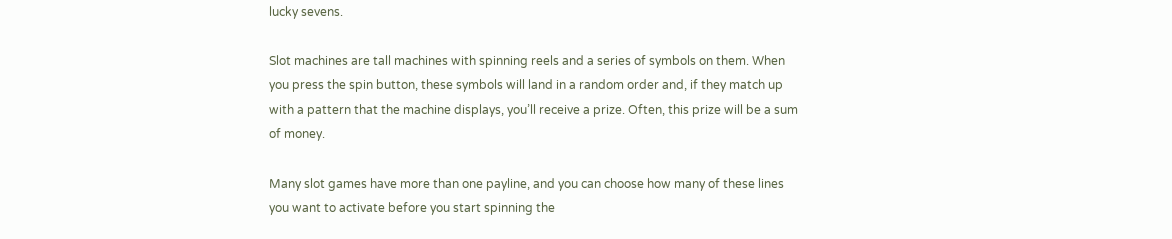lucky sevens.

Slot machines are tall machines with spinning reels and a series of symbols on them. When you press the spin button, these symbols will land in a random order and, if they match up with a pattern that the machine displays, you’ll receive a prize. Often, this prize will be a sum of money.

Many slot games have more than one payline, and you can choose how many of these lines you want to activate before you start spinning the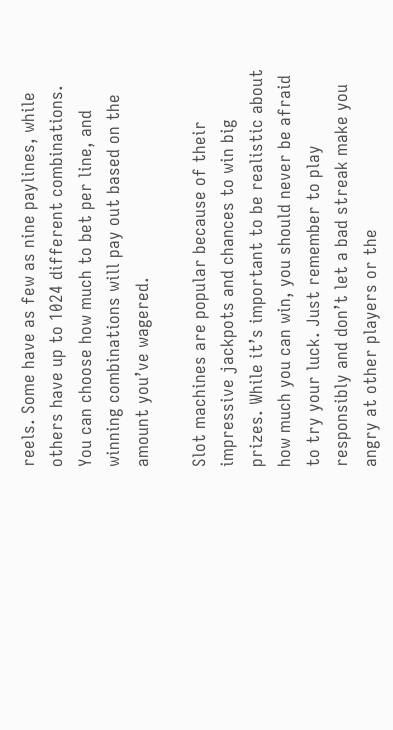reels. Some have as few as nine paylines, while others have up to 1024 different combinations. You can choose how much to bet per line, and winning combinations will pay out based on the amount you’ve wagered.

Slot machines are popular because of their impressive jackpots and chances to win big prizes. While it’s important to be realistic about how much you can win, you should never be afraid to try your luck. Just remember to play responsibly and don’t let a bad streak make you angry at other players or the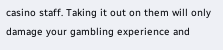casino staff. Taking it out on them will only damage your gambling experience and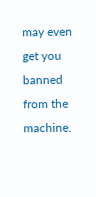may even get you banned from the machine.